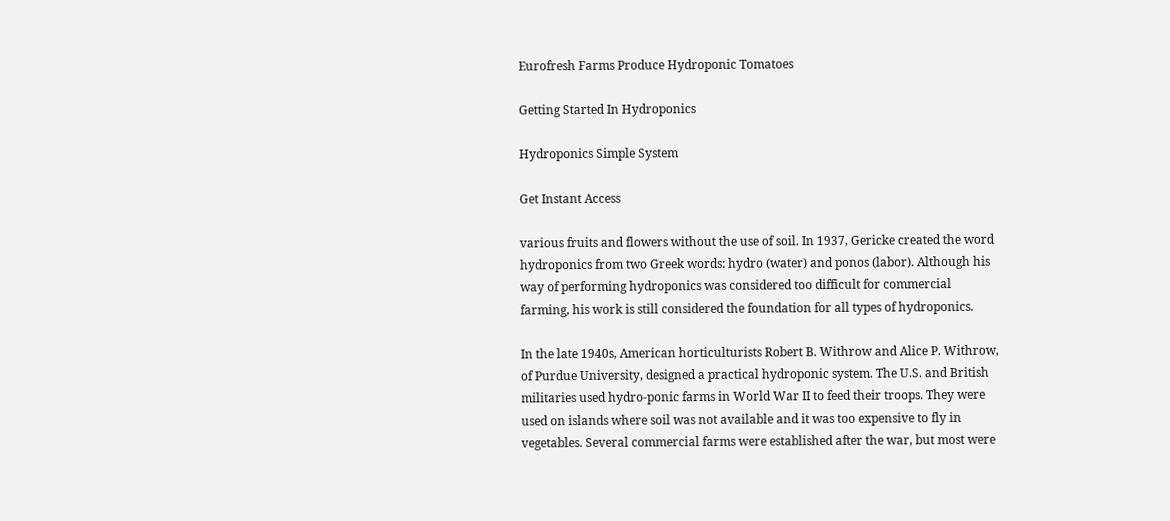Eurofresh Farms Produce Hydroponic Tomatoes

Getting Started In Hydroponics

Hydroponics Simple System

Get Instant Access

various fruits and flowers without the use of soil. In 1937, Gericke created the word hydroponics from two Greek words: hydro (water) and ponos (labor). Although his way of performing hydroponics was considered too difficult for commercial farming, his work is still considered the foundation for all types of hydroponics.

In the late 1940s, American horticulturists Robert B. Withrow and Alice P. Withrow, of Purdue University, designed a practical hydroponic system. The U.S. and British militaries used hydro-ponic farms in World War II to feed their troops. They were used on islands where soil was not available and it was too expensive to fly in vegetables. Several commercial farms were established after the war, but most were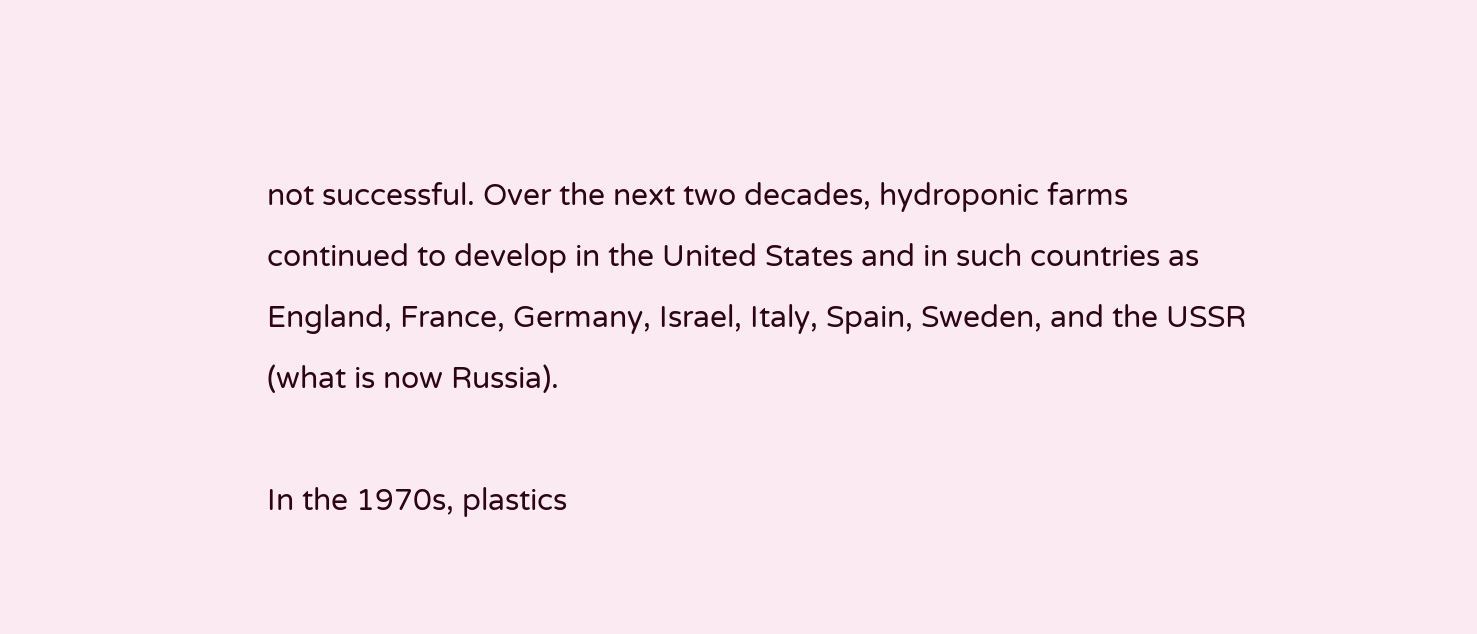not successful. Over the next two decades, hydroponic farms continued to develop in the United States and in such countries as England, France, Germany, Israel, Italy, Spain, Sweden, and the USSR (what is now Russia).

In the 1970s, plastics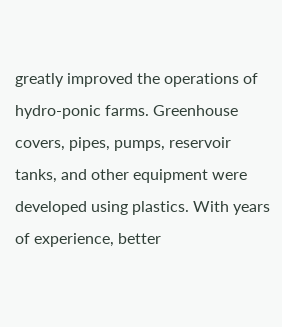greatly improved the operations of hydro-ponic farms. Greenhouse covers, pipes, pumps, reservoir tanks, and other equipment were developed using plastics. With years of experience, better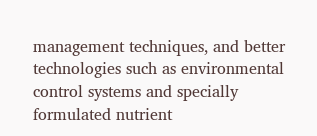management techniques, and better technologies such as environmental control systems and specially formulated nutrient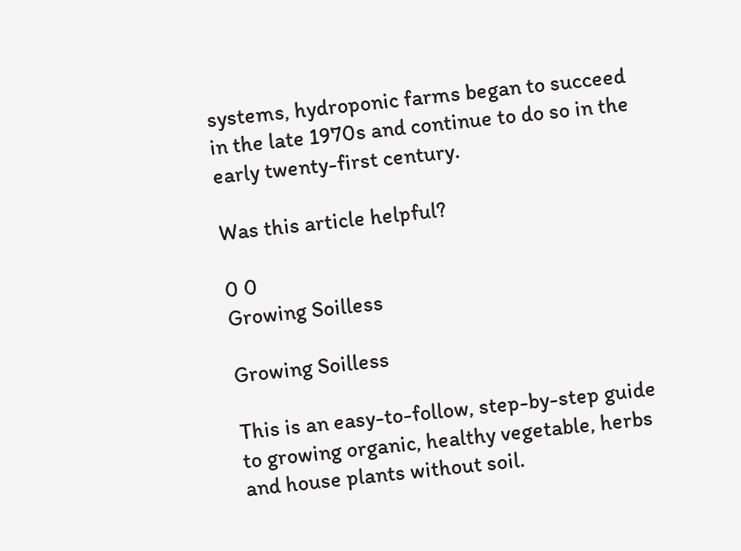systems, hydroponic farms began to succeed in the late 1970s and continue to do so in the early twenty-first century.

Was this article helpful?

0 0
Growing Soilless

Growing Soilless

This is an easy-to-follow, step-by-step guide to growing organic, healthy vegetable, herbs and house plants without soil.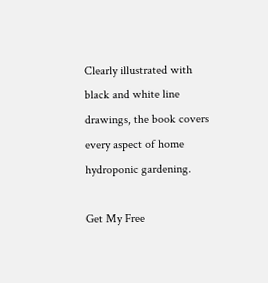Clearly illustrated with black and white line drawings, the book covers every aspect of home hydroponic gardening.

Get My Free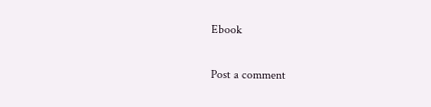Ebook

Post a comment